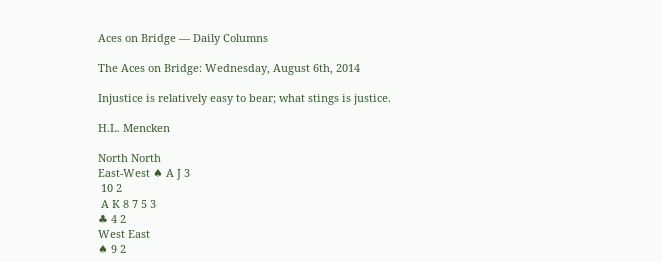Aces on Bridge — Daily Columns

The Aces on Bridge: Wednesday, August 6th, 2014

Injustice is relatively easy to bear; what stings is justice.

H.L. Mencken

North North
East-West ♠ A J 3
 10 2
 A K 8 7 5 3
♣ 4 2
West East
♠ 9 2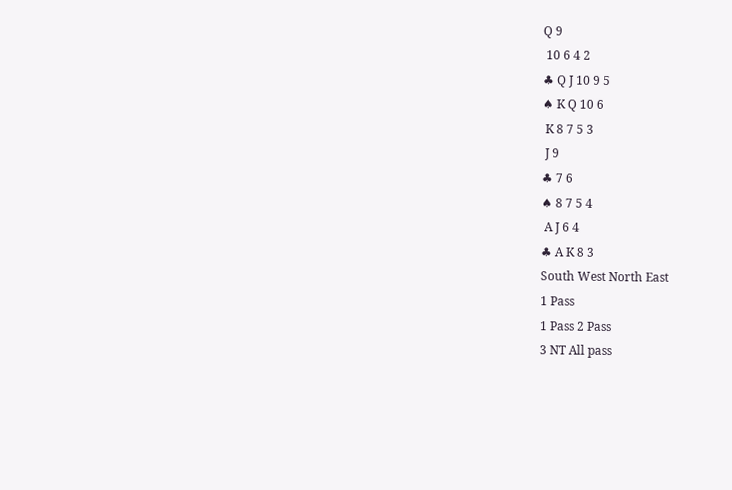Q 9
 10 6 4 2
♣ Q J 10 9 5
♠ K Q 10 6
 K 8 7 5 3
 J 9
♣ 7 6
♠ 8 7 5 4
 A J 6 4
♣ A K 8 3
South West North East
1 Pass
1 Pass 2 Pass
3 NT All pass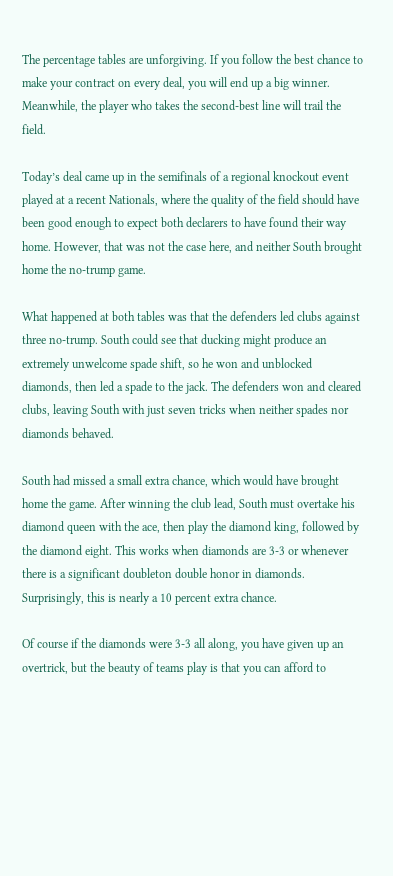The percentage tables are unforgiving. If you follow the best chance to make your contract on every deal, you will end up a big winner. Meanwhile, the player who takes the second-best line will trail the field.

Today’s deal came up in the semifinals of a regional knockout event played at a recent Nationals, where the quality of the field should have been good enough to expect both declarers to have found their way home. However, that was not the case here, and neither South brought home the no-trump game.

What happened at both tables was that the defenders led clubs against three no-trump. South could see that ducking might produce an extremely unwelcome spade shift, so he won and unblocked diamonds, then led a spade to the jack. The defenders won and cleared clubs, leaving South with just seven tricks when neither spades nor diamonds behaved.

South had missed a small extra chance, which would have brought home the game. After winning the club lead, South must overtake his diamond queen with the ace, then play the diamond king, followed by the diamond eight. This works when diamonds are 3-3 or whenever there is a significant doubleton double honor in diamonds. Surprisingly, this is nearly a 10 percent extra chance.

Of course if the diamonds were 3-3 all along, you have given up an overtrick, but the beauty of teams play is that you can afford to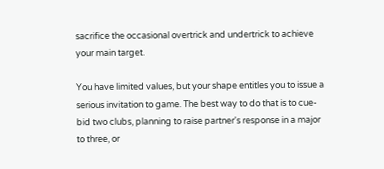sacrifice the occasional overtrick and undertrick to achieve your main target.

You have limited values, but your shape entitles you to issue a serious invitation to game. The best way to do that is to cue-bid two clubs, planning to raise partner's response in a major to three, or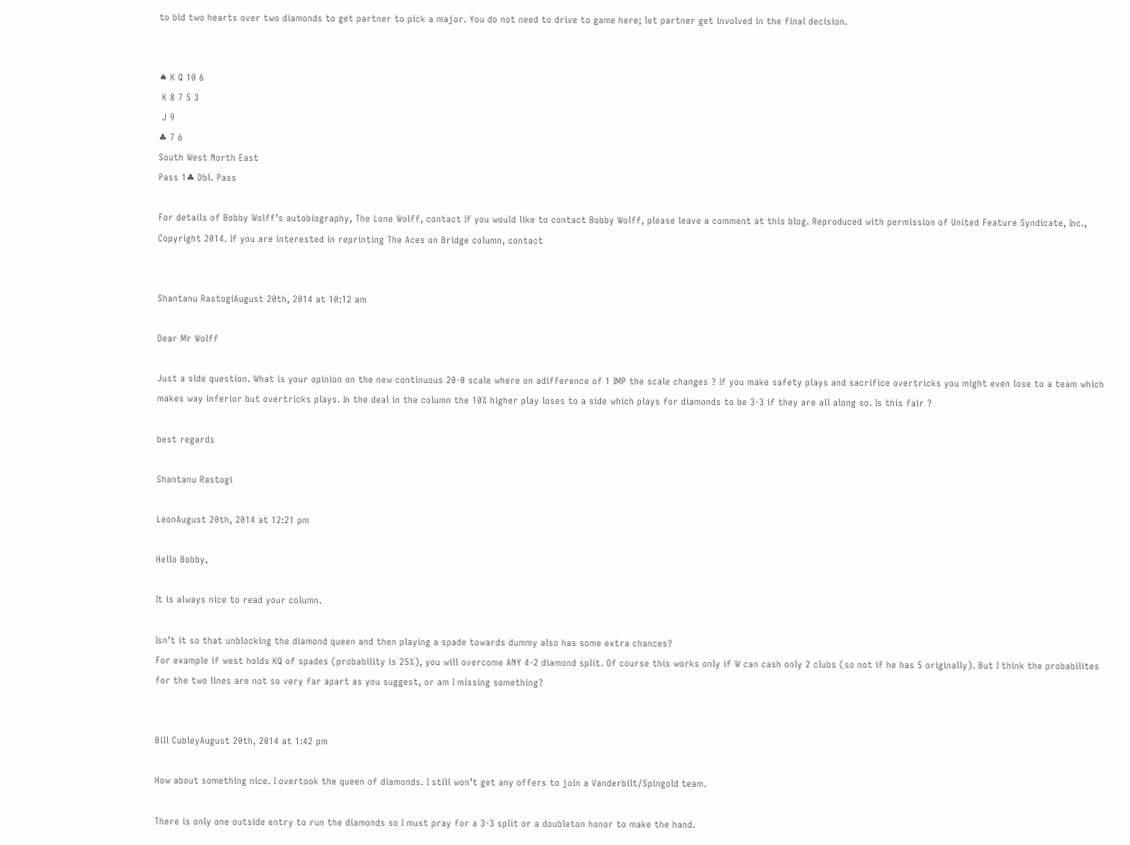to bid two hearts over two diamonds to get partner to pick a major. You do not need to drive to game here; let partner get involved in the final decision.


♠ K Q 10 6
 K 8 7 5 3
 J 9
♣ 7 6
South West North East
Pass 1♣ Dbl. Pass

For details of Bobby Wolff’s autobiography, The Lone Wolff, contact If you would like to contact Bobby Wolff, please leave a comment at this blog. Reproduced with permission of United Feature Syndicate, Inc., Copyright 2014. If you are interested in reprinting The Aces on Bridge column, contact


Shantanu RastogiAugust 20th, 2014 at 10:12 am

Dear Mr Wolff

Just a side question. What is your opinion on the new continuous 20-0 scale where on adifference of 1 IMP the scale changes ? If you make safety plays and sacrifice overtricks you might even lose to a team which makes way inferior but overtricks plays. In the deal in the column the 10% higher play loses to a side which plays for diamonds to be 3-3 if they are all along so. Is this fair ?

best regards

Shantanu Rastogi

LeonAugust 20th, 2014 at 12:21 pm

Hello Bobby,

It is always nice to read your column.

Isn’t it so that unblocking the diamond queen and then playing a spade towards dummy also has some extra chances?
For example if west holds KQ of spades (probability is 25%), you will overcome ANY 4-2 diamond split. Of course this works only if W can cash only 2 clubs (so not if he has 5 originally). But I think the probabilites for the two lines are not so very far apart as you suggest, or am I missing something?


Bill CubleyAugust 20th, 2014 at 1:42 pm

How about something nice. I overtook the queen of diamonds. I still won’t get any offers to join a Vanderbilt/Spingold team.

There is only one outside entry to run the diamonds so I must pray for a 3-3 split or a doubleton honor to make the hand.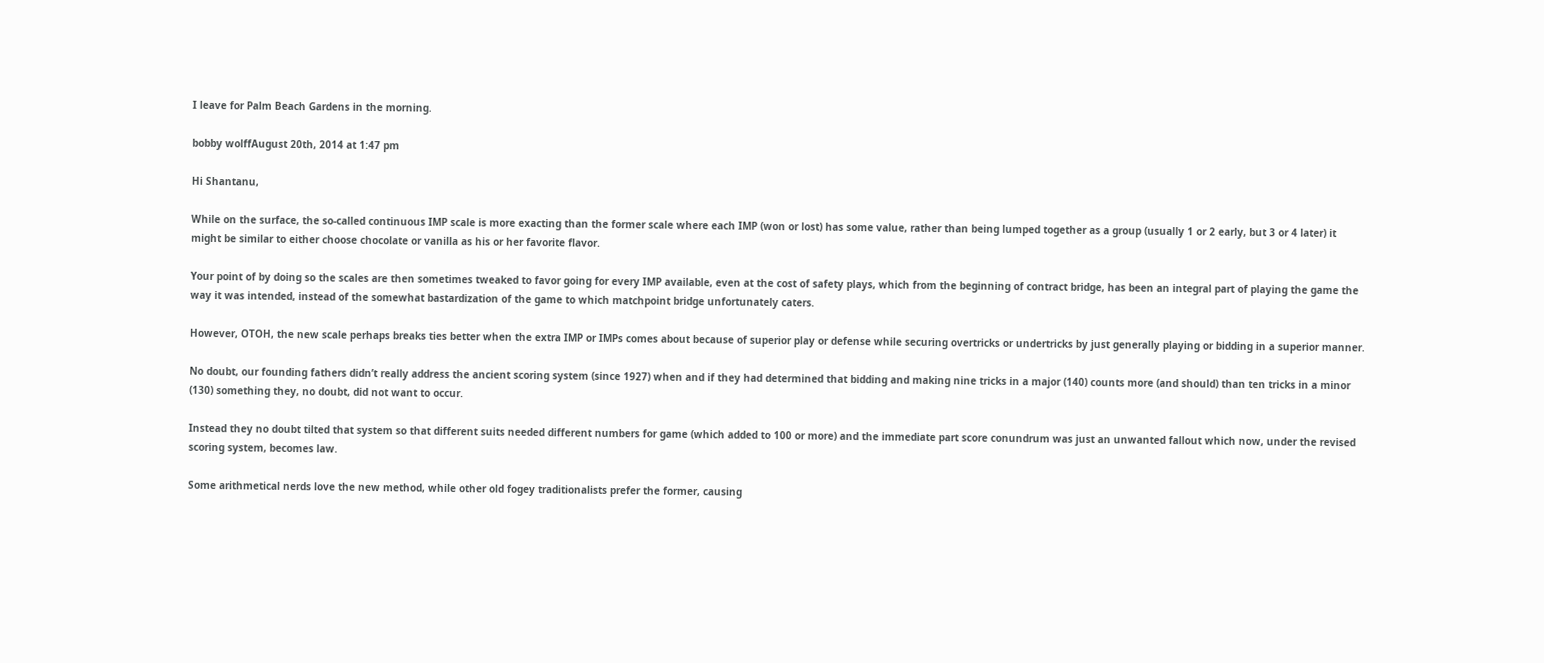I leave for Palm Beach Gardens in the morning.

bobby wolffAugust 20th, 2014 at 1:47 pm

Hi Shantanu,

While on the surface, the so-called continuous IMP scale is more exacting than the former scale where each IMP (won or lost) has some value, rather than being lumped together as a group (usually 1 or 2 early, but 3 or 4 later) it might be similar to either choose chocolate or vanilla as his or her favorite flavor.

Your point of by doing so the scales are then sometimes tweaked to favor going for every IMP available, even at the cost of safety plays, which from the beginning of contract bridge, has been an integral part of playing the game the way it was intended, instead of the somewhat bastardization of the game to which matchpoint bridge unfortunately caters.

However, OTOH, the new scale perhaps breaks ties better when the extra IMP or IMPs comes about because of superior play or defense while securing overtricks or undertricks by just generally playing or bidding in a superior manner.

No doubt, our founding fathers didn’t really address the ancient scoring system (since 1927) when and if they had determined that bidding and making nine tricks in a major (140) counts more (and should) than ten tricks in a minor (130) something they, no doubt, did not want to occur.

Instead they no doubt tilted that system so that different suits needed different numbers for game (which added to 100 or more) and the immediate part score conundrum was just an unwanted fallout which now, under the revised scoring system, becomes law.

Some arithmetical nerds love the new method, while other old fogey traditionalists prefer the former, causing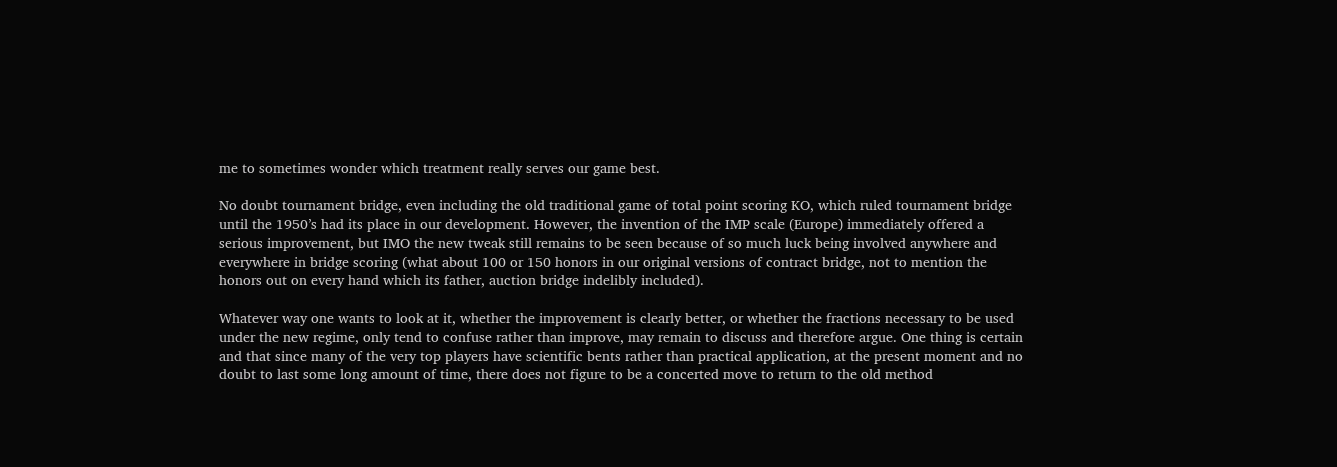me to sometimes wonder which treatment really serves our game best.

No doubt tournament bridge, even including the old traditional game of total point scoring KO, which ruled tournament bridge until the 1950’s had its place in our development. However, the invention of the IMP scale (Europe) immediately offered a serious improvement, but IMO the new tweak still remains to be seen because of so much luck being involved anywhere and everywhere in bridge scoring (what about 100 or 150 honors in our original versions of contract bridge, not to mention the honors out on every hand which its father, auction bridge indelibly included).

Whatever way one wants to look at it, whether the improvement is clearly better, or whether the fractions necessary to be used under the new regime, only tend to confuse rather than improve, may remain to discuss and therefore argue. One thing is certain and that since many of the very top players have scientific bents rather than practical application, at the present moment and no doubt to last some long amount of time, there does not figure to be a concerted move to return to the old method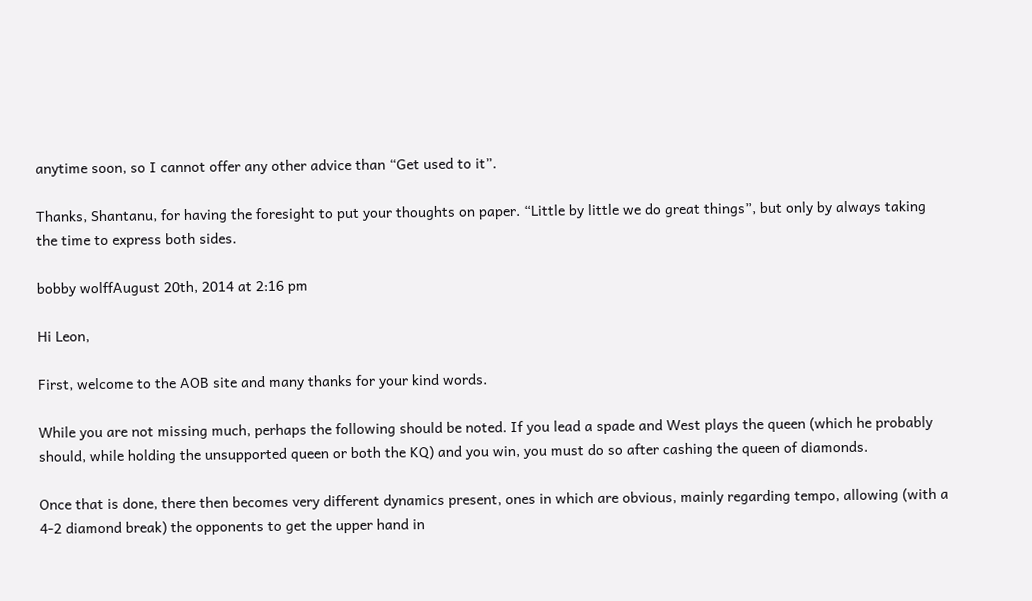anytime soon, so I cannot offer any other advice than “Get used to it”.

Thanks, Shantanu, for having the foresight to put your thoughts on paper. “Little by little we do great things”, but only by always taking the time to express both sides.

bobby wolffAugust 20th, 2014 at 2:16 pm

Hi Leon,

First, welcome to the AOB site and many thanks for your kind words.

While you are not missing much, perhaps the following should be noted. If you lead a spade and West plays the queen (which he probably should, while holding the unsupported queen or both the KQ) and you win, you must do so after cashing the queen of diamonds.

Once that is done, there then becomes very different dynamics present, ones in which are obvious, mainly regarding tempo, allowing (with a 4-2 diamond break) the opponents to get the upper hand in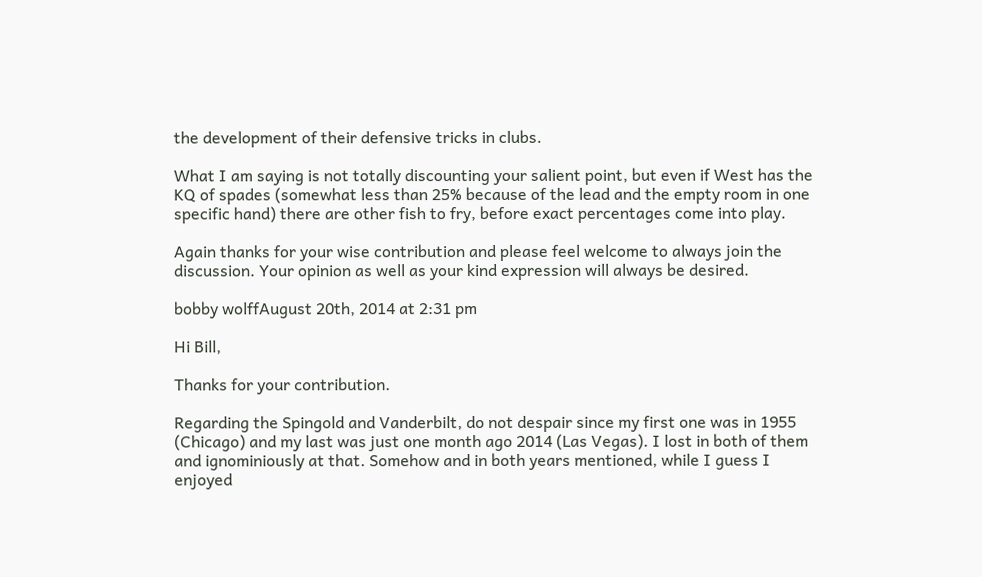the development of their defensive tricks in clubs.

What I am saying is not totally discounting your salient point, but even if West has the KQ of spades (somewhat less than 25% because of the lead and the empty room in one specific hand) there are other fish to fry, before exact percentages come into play.

Again thanks for your wise contribution and please feel welcome to always join the discussion. Your opinion as well as your kind expression will always be desired.

bobby wolffAugust 20th, 2014 at 2:31 pm

Hi Bill,

Thanks for your contribution.

Regarding the Spingold and Vanderbilt, do not despair since my first one was in 1955 (Chicago) and my last was just one month ago 2014 (Las Vegas). I lost in both of them and ignominiously at that. Somehow and in both years mentioned, while I guess I enjoyed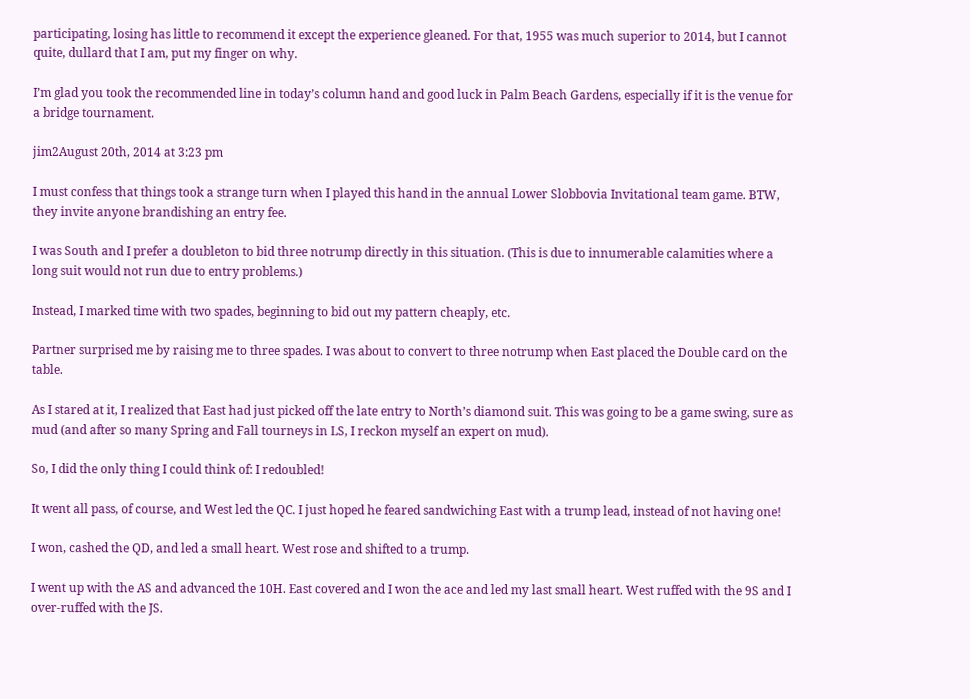participating, losing has little to recommend it except the experience gleaned. For that, 1955 was much superior to 2014, but I cannot quite, dullard that I am, put my finger on why.

I’m glad you took the recommended line in today’s column hand and good luck in Palm Beach Gardens, especially if it is the venue for a bridge tournament.

jim2August 20th, 2014 at 3:23 pm

I must confess that things took a strange turn when I played this hand in the annual Lower Slobbovia Invitational team game. BTW, they invite anyone brandishing an entry fee.

I was South and I prefer a doubleton to bid three notrump directly in this situation. (This is due to innumerable calamities where a long suit would not run due to entry problems.)

Instead, I marked time with two spades, beginning to bid out my pattern cheaply, etc.

Partner surprised me by raising me to three spades. I was about to convert to three notrump when East placed the Double card on the table.

As I stared at it, I realized that East had just picked off the late entry to North’s diamond suit. This was going to be a game swing, sure as mud (and after so many Spring and Fall tourneys in LS, I reckon myself an expert on mud).

So, I did the only thing I could think of: I redoubled!

It went all pass, of course, and West led the QC. I just hoped he feared sandwiching East with a trump lead, instead of not having one!

I won, cashed the QD, and led a small heart. West rose and shifted to a trump.

I went up with the AS and advanced the 10H. East covered and I won the ace and led my last small heart. West ruffed with the 9S and I over-ruffed with the JS.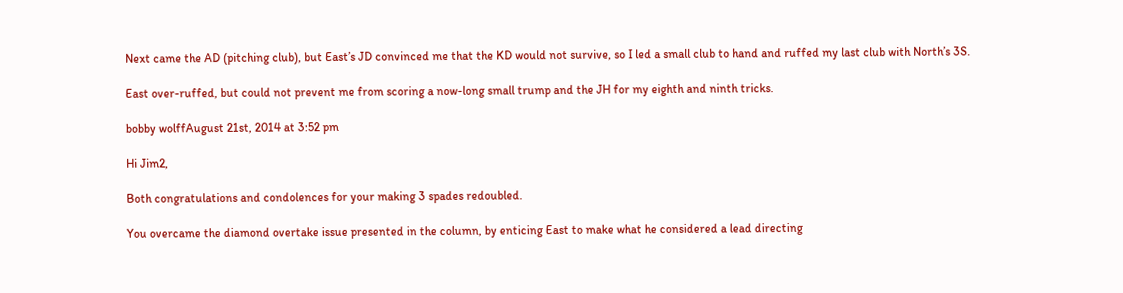Next came the AD (pitching club), but East’s JD convinced me that the KD would not survive, so I led a small club to hand and ruffed my last club with North’s 3S.

East over-ruffed, but could not prevent me from scoring a now-long small trump and the JH for my eighth and ninth tricks.

bobby wolffAugust 21st, 2014 at 3:52 pm

Hi Jim2,

Both congratulations and condolences for your making 3 spades redoubled.

You overcame the diamond overtake issue presented in the column, by enticing East to make what he considered a lead directing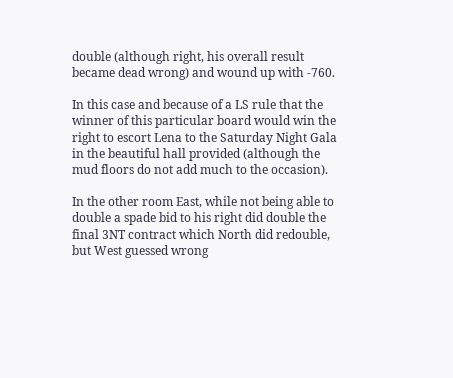double (although right, his overall result became dead wrong) and wound up with -760.

In this case and because of a LS rule that the winner of this particular board would win the right to escort Lena to the Saturday Night Gala in the beautiful hall provided (although the mud floors do not add much to the occasion).

In the other room East, while not being able to double a spade bid to his right did double the final 3NT contract which North did redouble, but West guessed wrong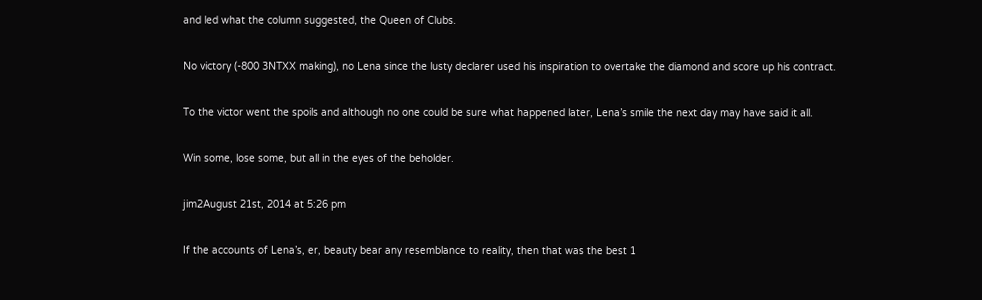and led what the column suggested, the Queen of Clubs.

No victory (-800 3NTXX making), no Lena since the lusty declarer used his inspiration to overtake the diamond and score up his contract.

To the victor went the spoils and although no one could be sure what happened later, Lena’s smile the next day may have said it all.

Win some, lose some, but all in the eyes of the beholder.

jim2August 21st, 2014 at 5:26 pm

If the accounts of Lena’s, er, beauty bear any resemblance to reality, then that was the best 1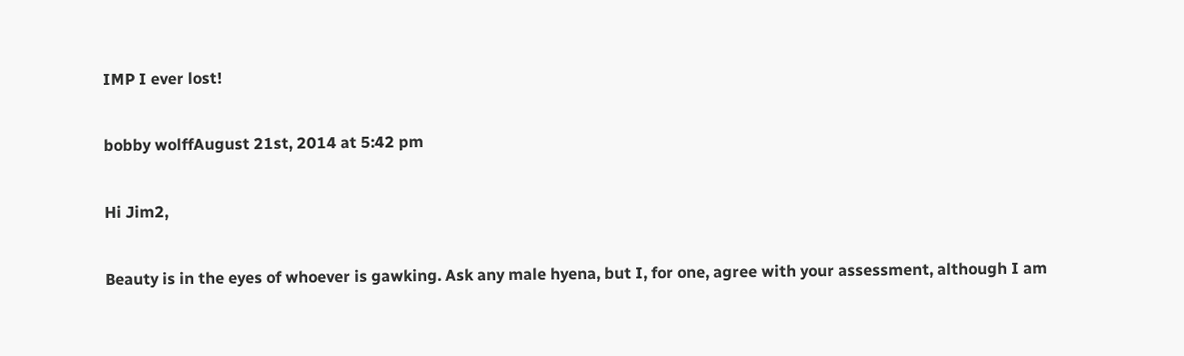IMP I ever lost!

bobby wolffAugust 21st, 2014 at 5:42 pm

Hi Jim2,

Beauty is in the eyes of whoever is gawking. Ask any male hyena, but I, for one, agree with your assessment, although I am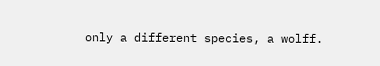only a different species, a wolff.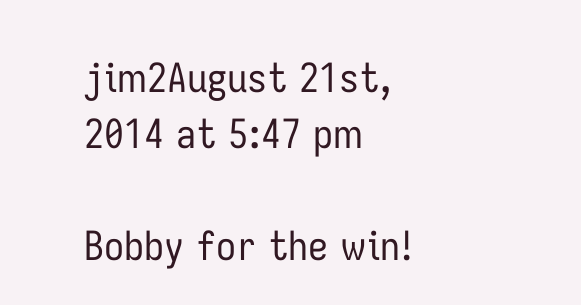jim2August 21st, 2014 at 5:47 pm

Bobby for the win!